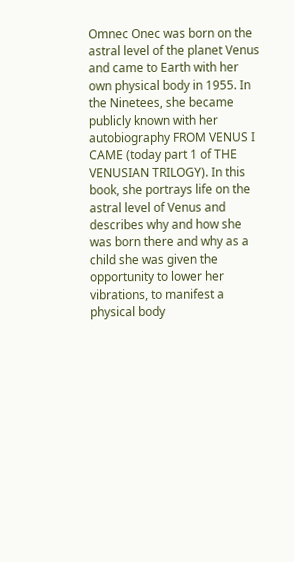Omnec Onec was born on the astral level of the planet Venus and came to Earth with her own physical body in 1955. In the Ninetees, she became publicly known with her autobiography FROM VENUS I CAME (today part 1 of THE VENUSIAN TRILOGY). In this book, she portrays life on the astral level of Venus and describes why and how she was born there and why as a child she was given the opportunity to lower her vibrations, to manifest a physical body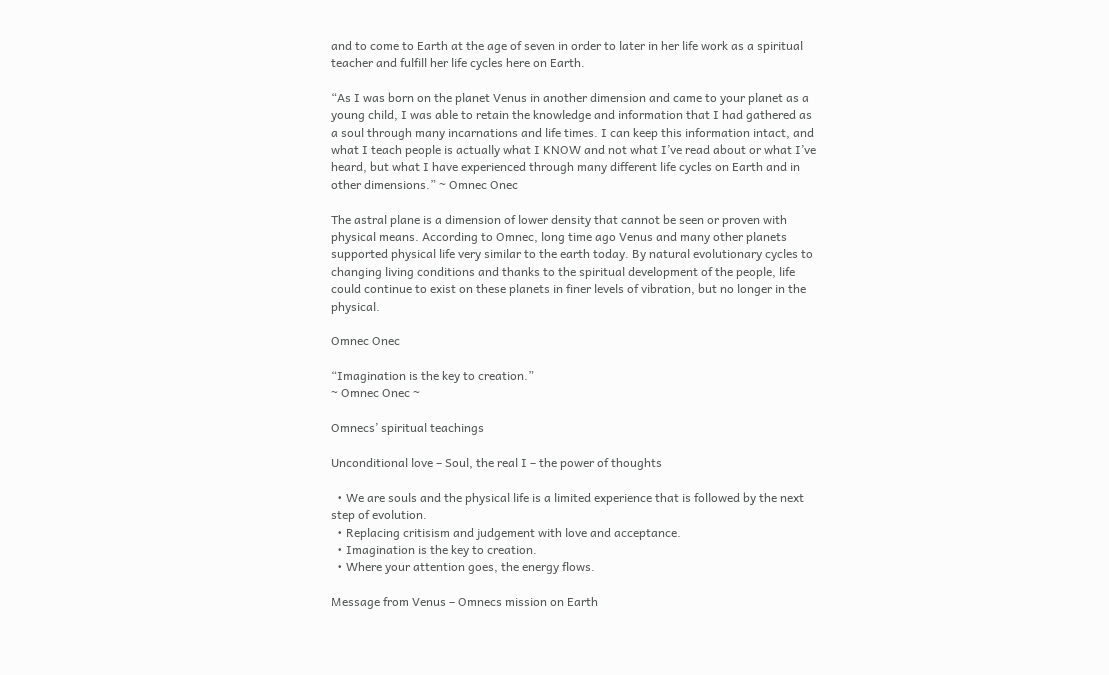and to come to Earth at the age of seven in order to later in her life work as a spiritual teacher and fulfill her life cycles here on Earth.

“As I was born on the planet Venus in another dimension and came to your planet as a young child, I was able to retain the knowledge and information that I had gathered as a soul through many incarnations and life times. I can keep this information intact, and what I teach people is actually what I KNOW and not what I’ve read about or what I’ve heard, but what I have experienced through many different life cycles on Earth and in other dimensions.” ~ Omnec Onec

The astral plane is a dimension of lower density that cannot be seen or proven with physical means. According to Omnec, long time ago Venus and many other planets supported physical life very similar to the earth today. By natural evolutionary cycles to changing living conditions and thanks to the spiritual development of the people, life could continue to exist on these planets in finer levels of vibration, but no longer in the physical.

Omnec Onec

“Imagination is the key to creation.”
~ Omnec Onec ~

Omnecs’ spiritual teachings

Unconditional love – Soul, the real I – the power of thoughts

  • We are souls and the physical life is a limited experience that is followed by the next step of evolution.
  • Replacing critisism and judgement with love and acceptance.
  • Imagination is the key to creation.
  • Where your attention goes, the energy flows.

Message from Venus – Omnecs mission on Earth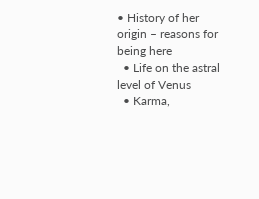• History of her origin – reasons for being here
  • Life on the astral level of Venus
  • Karma,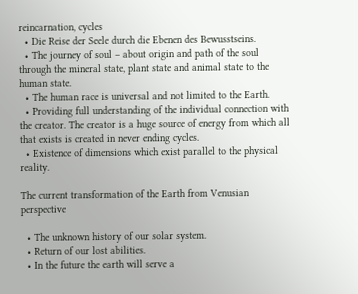reincarnation, cycles
  • Die Reise der Seele durch die Ebenen des Bewusstseins.
  • The journey of soul – about origin and path of the soul through the mineral state, plant state and animal state to the human state.
  • The human race is universal and not limited to the Earth.
  • Providing full understanding of the individual connection with the creator. The creator is a huge source of energy from which all that exists is created in never ending cycles.
  • Existence of dimensions which exist parallel to the physical reality.

The current transformation of the Earth from Venusian perspective

  • The unknown history of our solar system.
  • Return of our lost abilities.
  • In the future the earth will serve a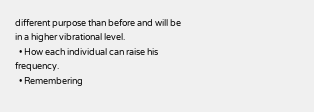different purpose than before and will be in a higher vibrational level.
  • How each individual can raise his frequency.
  • Remembering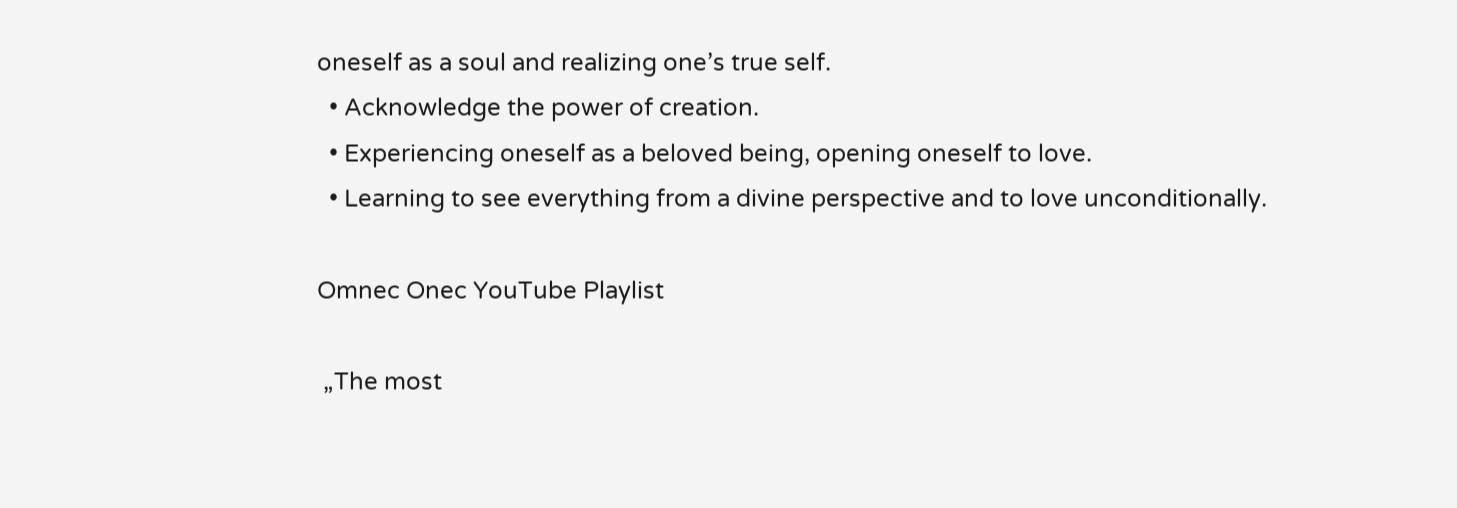oneself as a soul and realizing one’s true self.
  • Acknowledge the power of creation.
  • Experiencing oneself as a beloved being, opening oneself to love.
  • Learning to see everything from a divine perspective and to love unconditionally.

Omnec Onec YouTube Playlist

 „The most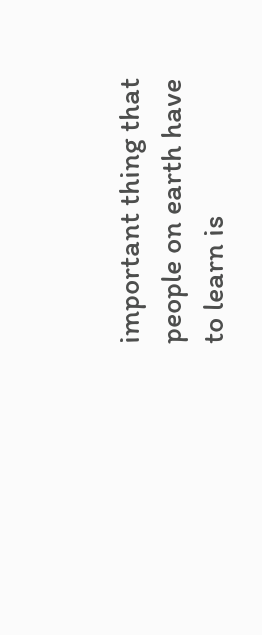important thing that people on earth have to learn is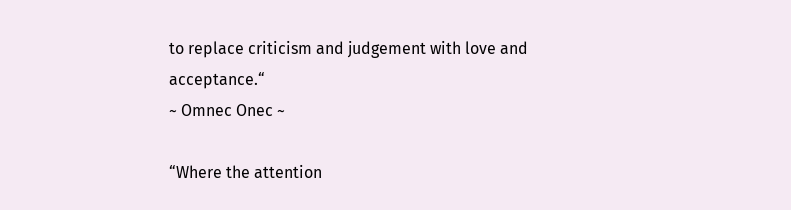to replace criticism and judgement with love and acceptance.“
~ Omnec Onec ~

“Where the attention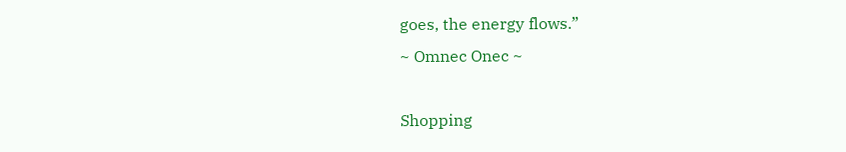goes, the energy flows.”
~ Omnec Onec ~

Shopping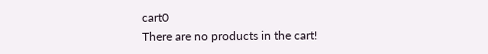cart0
There are no products in the cart!